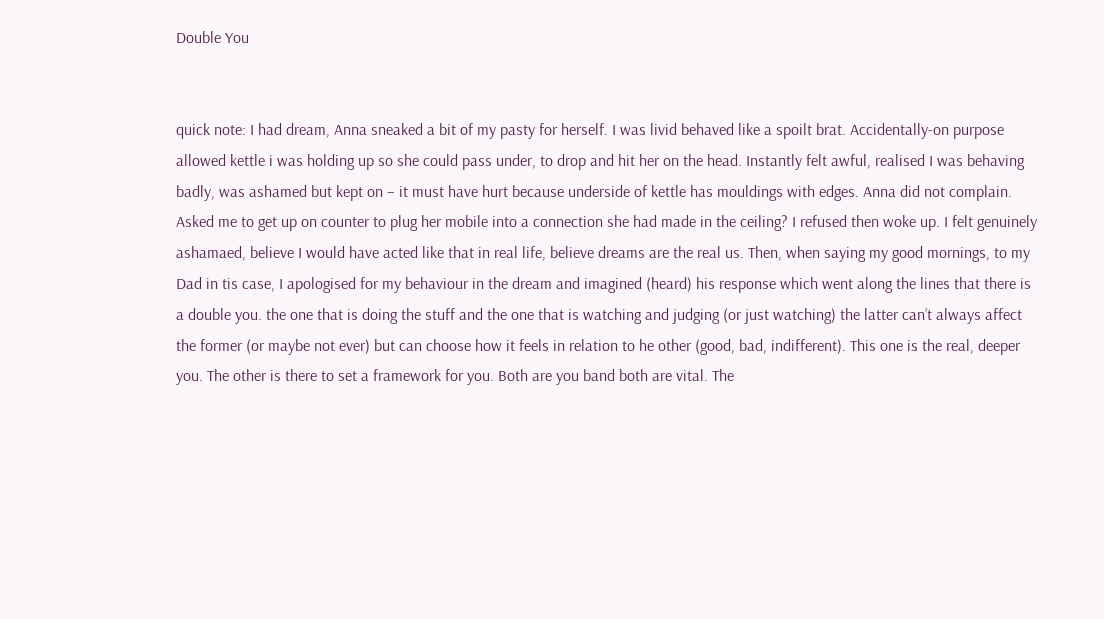Double You


quick note: I had dream, Anna sneaked a bit of my pasty for herself. I was livid behaved like a spoilt brat. Accidentally-on purpose allowed kettle i was holding up so she could pass under, to drop and hit her on the head. Instantly felt awful, realised I was behaving badly, was ashamed but kept on – it must have hurt because underside of kettle has mouldings with edges. Anna did not complain. Asked me to get up on counter to plug her mobile into a connection she had made in the ceiling? I refused then woke up. I felt genuinely ashamaed, believe I would have acted like that in real life, believe dreams are the real us. Then, when saying my good mornings, to my Dad in tis case, I apologised for my behaviour in the dream and imagined (heard) his response which went along the lines that there is a double you. the one that is doing the stuff and the one that is watching and judging (or just watching) the latter can’t always affect the former (or maybe not ever) but can choose how it feels in relation to he other (good, bad, indifferent). This one is the real, deeper you. The other is there to set a framework for you. Both are you band both are vital. The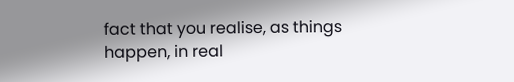fact that you realise, as things happen, in real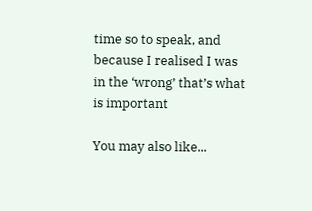time so to speak, and because I realised I was in the ‘wrong’ that’s what is important

You may also like...